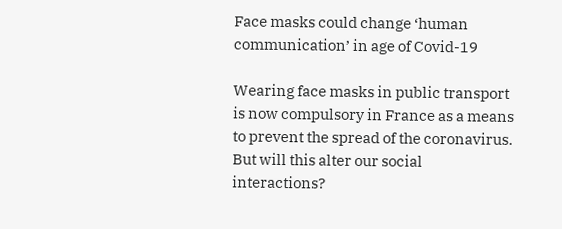Face masks could change ‘human communication’ in age of Covid-19

Wearing face masks in public transport is now compulsory in France as a means to prevent the spread of the coronavirus. But will this alter our social interactions?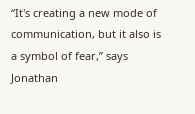“It's creating a new mode of communication, but it also is a symbol of fear,” says Jonathan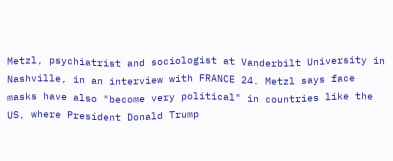Metzl, psychiatrist and sociologist at Vanderbilt University in Nashville, in an interview with FRANCE 24. Metzl says face masks have also "become very political" in countries like the US, where President Donald Trump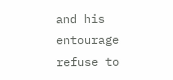and his entourage refuse to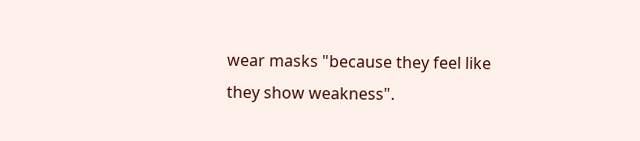wear masks "because they feel like they show weakness".